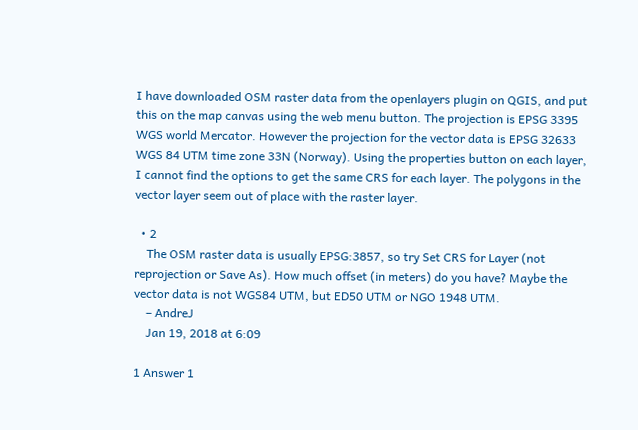I have downloaded OSM raster data from the openlayers plugin on QGIS, and put this on the map canvas using the web menu button. The projection is EPSG 3395 WGS world Mercator. However the projection for the vector data is EPSG 32633 WGS 84 UTM time zone 33N (Norway). Using the properties button on each layer, I cannot find the options to get the same CRS for each layer. The polygons in the vector layer seem out of place with the raster layer.

  • 2
    The OSM raster data is usually EPSG:3857, so try Set CRS for Layer (not reprojection or Save As). How much offset (in meters) do you have? Maybe the vector data is not WGS84 UTM, but ED50 UTM or NGO 1948 UTM.
    – AndreJ
    Jan 19, 2018 at 6:09

1 Answer 1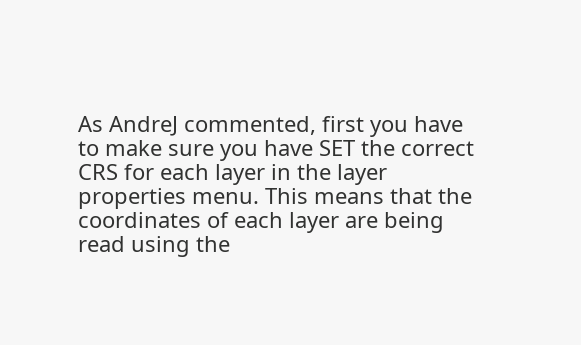As AndreJ commented, first you have to make sure you have SET the correct CRS for each layer in the layer properties menu. This means that the coordinates of each layer are being read using the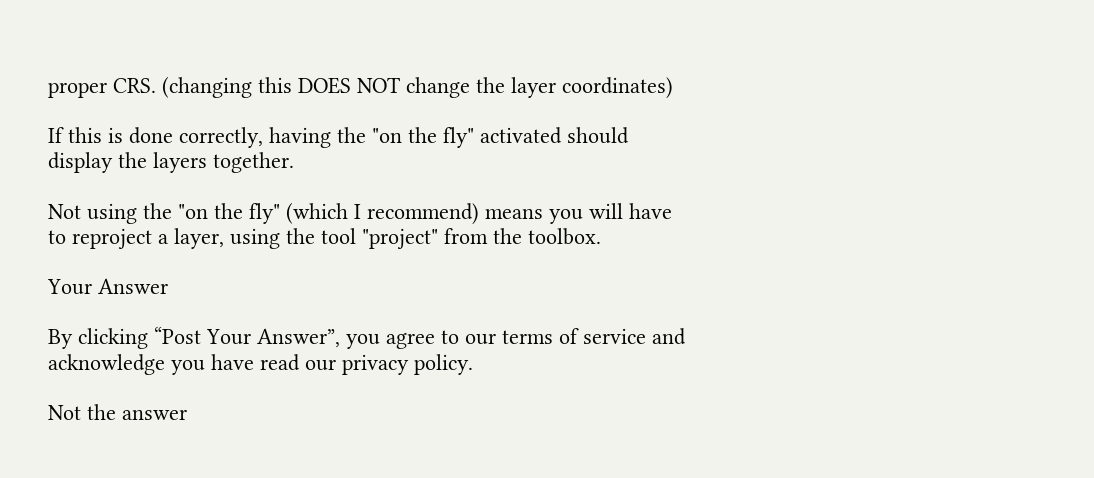proper CRS. (changing this DOES NOT change the layer coordinates)

If this is done correctly, having the "on the fly" activated should display the layers together.

Not using the "on the fly" (which I recommend) means you will have to reproject a layer, using the tool "project" from the toolbox.

Your Answer

By clicking “Post Your Answer”, you agree to our terms of service and acknowledge you have read our privacy policy.

Not the answer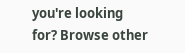you're looking for? Browse other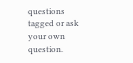questions tagged or ask your own question.